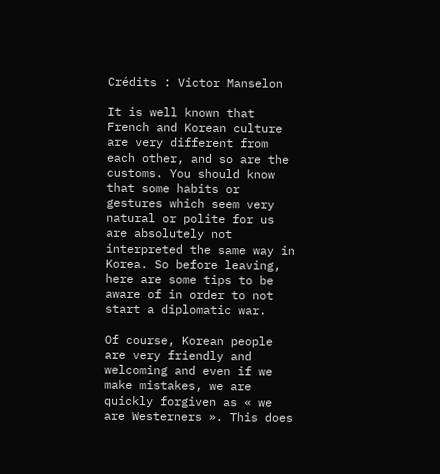Crédits : Victor Manselon

It is well known that French and Korean culture are very different from each other, and so are the customs. You should know that some habits or gestures which seem very natural or polite for us are absolutely not interpreted the same way in Korea. So before leaving, here are some tips to be aware of in order to not start a diplomatic war.

Of course, Korean people are very friendly and welcoming and even if we make mistakes, we are quickly forgiven as « we are Westerners ». This does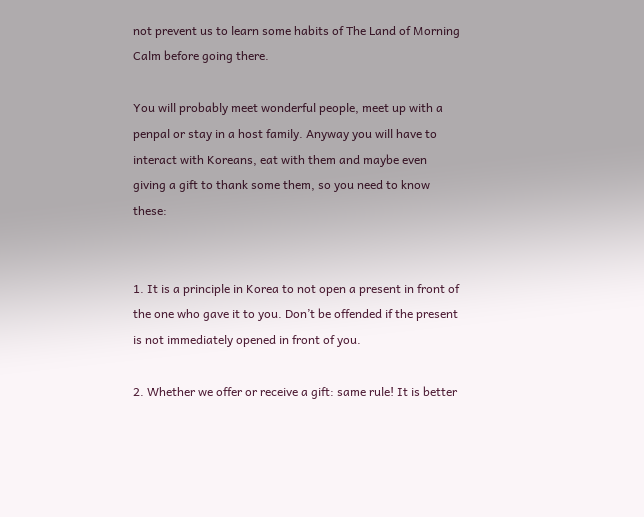not prevent us to learn some habits of The Land of Morning Calm before going there.

You will probably meet wonderful people, meet up with a penpal or stay in a host family. Anyway you will have to interact with Koreans, eat with them and maybe even giving a gift to thank some them, so you need to know these:


1. It is a principle in Korea to not open a present in front of the one who gave it to you. Don’t be offended if the present is not immediately opened in front of you.

2. Whether we offer or receive a gift: same rule! It is better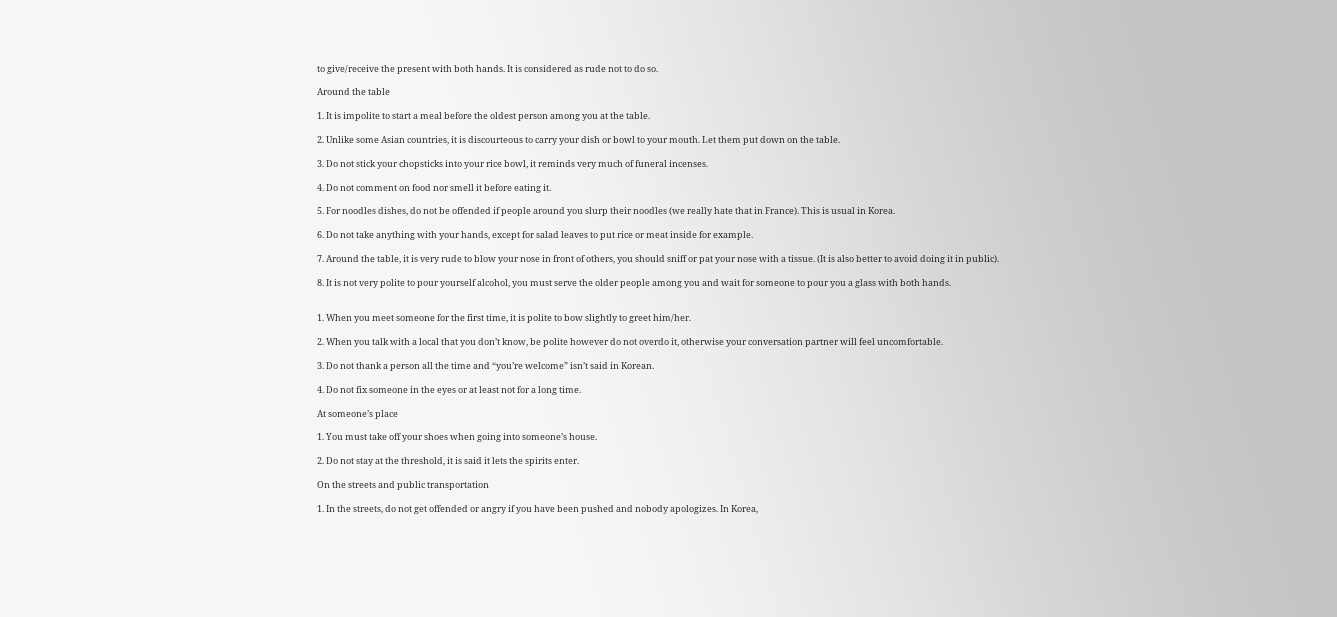to give/receive the present with both hands. It is considered as rude not to do so.

Around the table

1. It is impolite to start a meal before the oldest person among you at the table.

2. Unlike some Asian countries, it is discourteous to carry your dish or bowl to your mouth. Let them put down on the table.

3. Do not stick your chopsticks into your rice bowl, it reminds very much of funeral incenses.

4. Do not comment on food nor smell it before eating it.

5. For noodles dishes, do not be offended if people around you slurp their noodles (we really hate that in France). This is usual in Korea.

6. Do not take anything with your hands, except for salad leaves to put rice or meat inside for example.

7. Around the table, it is very rude to blow your nose in front of others, you should sniff or pat your nose with a tissue. (It is also better to avoid doing it in public).

8. It is not very polite to pour yourself alcohol, you must serve the older people among you and wait for someone to pour you a glass with both hands.


1. When you meet someone for the first time, it is polite to bow slightly to greet him/her.

2. When you talk with a local that you don’t know, be polite however do not overdo it, otherwise your conversation partner will feel uncomfortable.

3. Do not thank a person all the time and “you’re welcome” isn’t said in Korean.

4. Do not fix someone in the eyes or at least not for a long time.

At someone’s place

1. You must take off your shoes when going into someone’s house.

2. Do not stay at the threshold, it is said it lets the spirits enter.

On the streets and public transportation

1. In the streets, do not get offended or angry if you have been pushed and nobody apologizes. In Korea,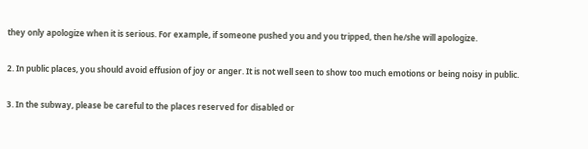they only apologize when it is serious. For example, if someone pushed you and you tripped, then he/she will apologize.

2. In public places, you should avoid effusion of joy or anger. It is not well seen to show too much emotions or being noisy in public.

3. In the subway, please be careful to the places reserved for disabled or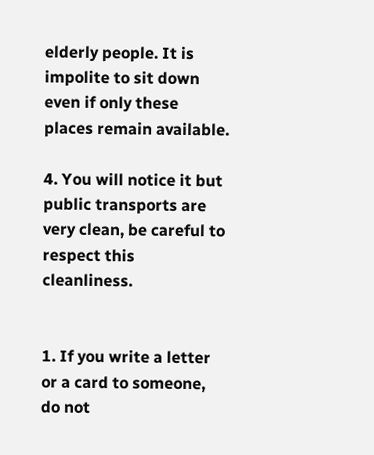elderly people. It is impolite to sit down even if only these places remain available.

4. You will notice it but public transports are very clean, be careful to respect this cleanliness.


1. If you write a letter or a card to someone, do not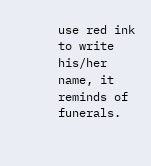use red ink to write his/her name, it reminds of funerals.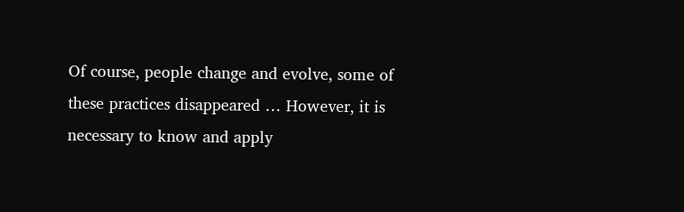Of course, people change and evolve, some of these practices disappeared … However, it is necessary to know and apply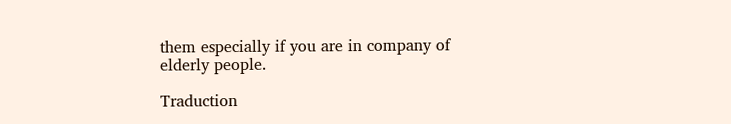them especially if you are in company of elderly people.

Traduction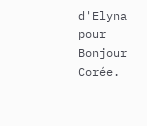d'Elyna pour Bonjour Corée.